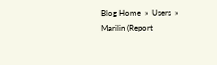Blog Home  »  Users  »  Marilin (Report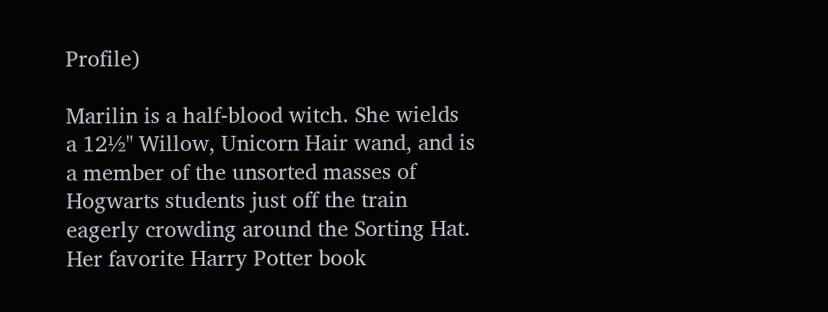Profile)

Marilin is a half-blood witch. She wields a 12½" Willow, Unicorn Hair wand, and is a member of the unsorted masses of Hogwarts students just off the train eagerly crowding around the Sorting Hat. Her favorite Harry Potter book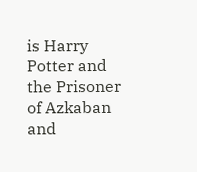is Harry Potter and the Prisoner of Azkaban and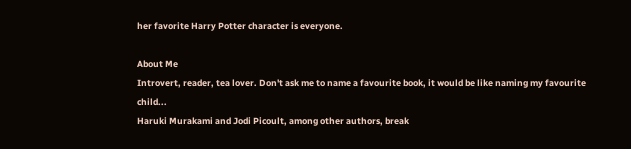her favorite Harry Potter character is everyone.

About Me
Introvert, reader, tea lover. Don't ask me to name a favourite book, it would be like naming my favourite child...
Haruki Murakami and Jodi Picoult, among other authors, break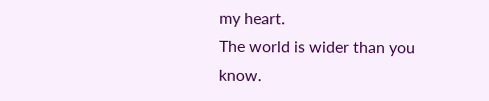my heart.
The world is wider than you know.